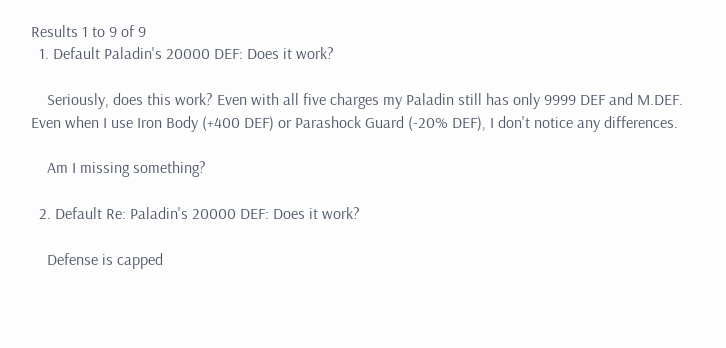Results 1 to 9 of 9
  1. Default Paladin's 20000 DEF: Does it work?

    Seriously, does this work? Even with all five charges my Paladin still has only 9999 DEF and M.DEF. Even when I use Iron Body (+400 DEF) or Parashock Guard (-20% DEF), I don't notice any differences.

    Am I missing something?

  2. Default Re: Paladin's 20000 DEF: Does it work?

    Defense is capped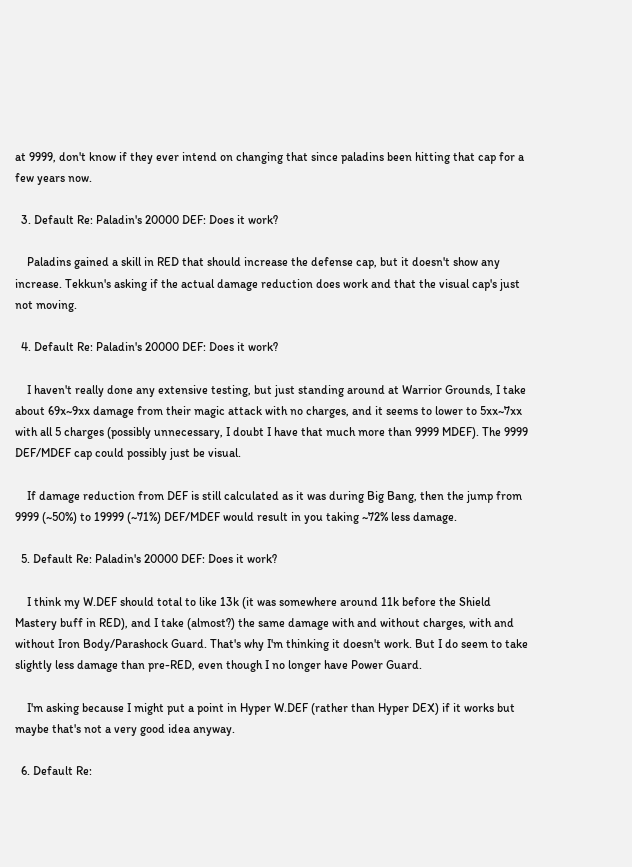at 9999, don't know if they ever intend on changing that since paladins been hitting that cap for a few years now.

  3. Default Re: Paladin's 20000 DEF: Does it work?

    Paladins gained a skill in RED that should increase the defense cap, but it doesn't show any increase. Tekkun's asking if the actual damage reduction does work and that the visual cap's just not moving.

  4. Default Re: Paladin's 20000 DEF: Does it work?

    I haven't really done any extensive testing, but just standing around at Warrior Grounds, I take about 69x~9xx damage from their magic attack with no charges, and it seems to lower to 5xx~7xx with all 5 charges (possibly unnecessary, I doubt I have that much more than 9999 MDEF). The 9999 DEF/MDEF cap could possibly just be visual.

    If damage reduction from DEF is still calculated as it was during Big Bang, then the jump from 9999 (~50%) to 19999 (~71%) DEF/MDEF would result in you taking ~72% less damage.

  5. Default Re: Paladin's 20000 DEF: Does it work?

    I think my W.DEF should total to like 13k (it was somewhere around 11k before the Shield Mastery buff in RED), and I take (almost?) the same damage with and without charges, with and without Iron Body/Parashock Guard. That's why I'm thinking it doesn't work. But I do seem to take slightly less damage than pre-RED, even though I no longer have Power Guard.

    I'm asking because I might put a point in Hyper W.DEF (rather than Hyper DEX) if it works but maybe that's not a very good idea anyway.

  6. Default Re: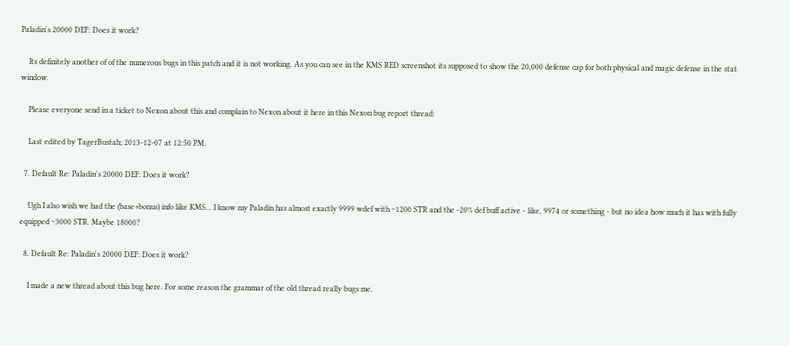Paladin's 20000 DEF: Does it work?

    Its definitely another of of the numerous bugs in this patch and it is not working. As you can see in the KMS RED screenshot its supposed to show the 20,000 defense cap for both physical and magic defense in the stat window.

    Please everyone send in a ticket to Nexon about this and complain to Nexon about it here in this Nexon bug report thread:

    Last edited by TagerBustah; 2013-12-07 at 12:50 PM.

  7. Default Re: Paladin's 20000 DEF: Does it work?

    Ugh I also wish we had the (base+bonus) info like KMS... I know my Paladin has almost exactly 9999 wdef with ~1200 STR and the -20% def buff active - like, 9974 or something - but no idea how much it has with fully equipped ~3000 STR. Maybe 18000?

  8. Default Re: Paladin's 20000 DEF: Does it work?

    I made a new thread about this bug here. For some reason the grammar of the old thread really bugs me.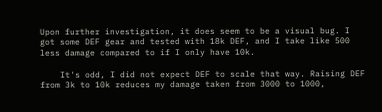Upon further investigation, it does seem to be a visual bug. I got some DEF gear and tested with 18k DEF, and I take like 500 less damage compared to if I only have 10k.

    It's odd, I did not expect DEF to scale that way. Raising DEF from 3k to 10k reduces my damage taken from 3000 to 1000,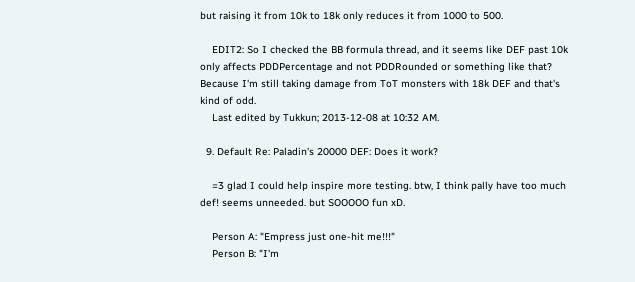but raising it from 10k to 18k only reduces it from 1000 to 500.

    EDIT2: So I checked the BB formula thread, and it seems like DEF past 10k only affects PDDPercentage and not PDDRounded or something like that? Because I'm still taking damage from ToT monsters with 18k DEF and that's kind of odd.
    Last edited by Tukkun; 2013-12-08 at 10:32 AM.

  9. Default Re: Paladin's 20000 DEF: Does it work?

    =3 glad I could help inspire more testing. btw, I think pally have too much def! seems unneeded. but SOOOOO fun xD.

    Person A: "Empress just one-hit me!!!"
    Person B: "I'm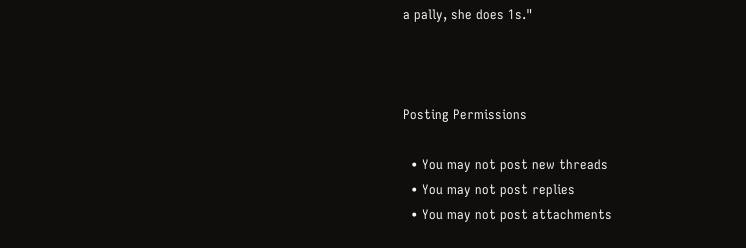a pally, she does 1s."



Posting Permissions

  • You may not post new threads
  • You may not post replies
  • You may not post attachments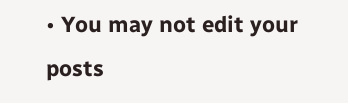• You may not edit your posts